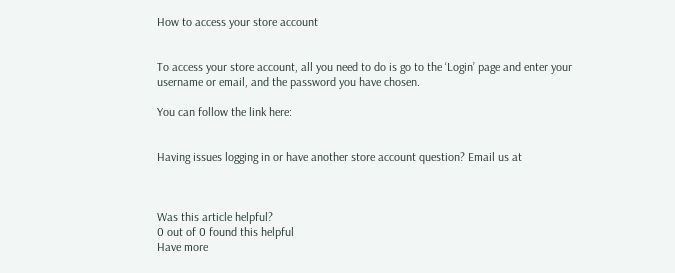How to access your store account


To access your store account, all you need to do is go to the ‘Login’ page and enter your username or email, and the password you have chosen.

You can follow the link here:


Having issues logging in or have another store account question? Email us at



Was this article helpful?
0 out of 0 found this helpful
Have more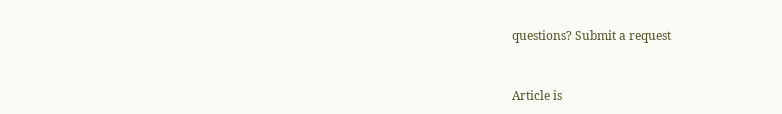questions? Submit a request



Article is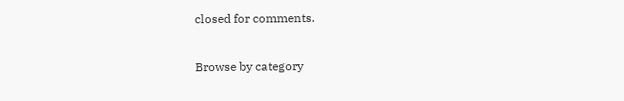closed for comments.

Browse by category